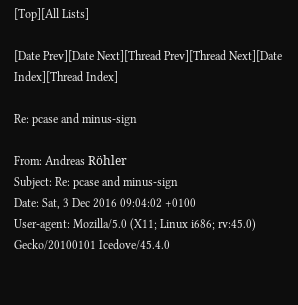[Top][All Lists]

[Date Prev][Date Next][Thread Prev][Thread Next][Date Index][Thread Index]

Re: pcase and minus-sign

From: Andreas Röhler
Subject: Re: pcase and minus-sign
Date: Sat, 3 Dec 2016 09:04:02 +0100
User-agent: Mozilla/5.0 (X11; Linux i686; rv:45.0) Gecko/20100101 Icedove/45.4.0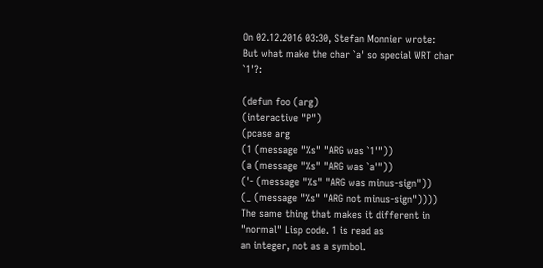On 02.12.2016 03:30, Stefan Monnier wrote:
But what make the char `a' so special WRT char `1'?:

(defun foo (arg)
(interactive "P")
(pcase arg
(1 (message "%s" "ARG was `1'"))
(a (message "%s" "ARG was `a'"))
('- (message "%s" "ARG was minus-sign"))
(_ (message "%s" "ARG not minus-sign"))))
The same thing that makes it different in "normal" Lisp code. 1 is read as
an integer, not as a symbol.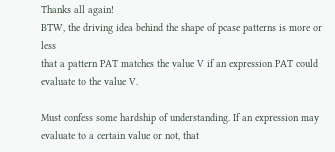Thanks all again!
BTW, the driving idea behind the shape of pcase patterns is more or less
that a pattern PAT matches the value V if an expression PAT could
evaluate to the value V.

Must confess some hardship of understanding. If an expression may evaluate to a certain value or not, that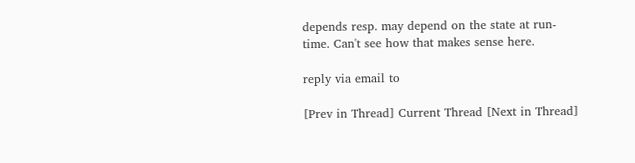depends resp. may depend on the state at run-time. Can't see how that makes sense here.

reply via email to

[Prev in Thread] Current Thread [Next in Thread]